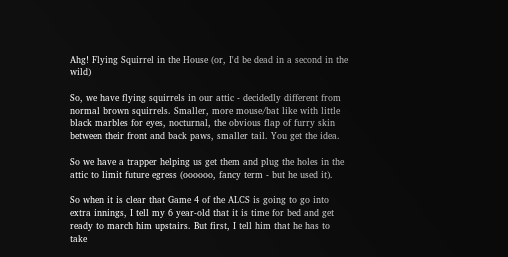Ahg! Flying Squirrel in the House (or, I'd be dead in a second in the wild)

So, we have flying squirrels in our attic - decidedly different from normal brown squirrels. Smaller, more mouse/bat like with little black marbles for eyes, nocturnal, the obvious flap of furry skin between their front and back paws, smaller tail. You get the idea.

So we have a trapper helping us get them and plug the holes in the attic to limit future egress (oooooo, fancy term - but he used it).

So when it is clear that Game 4 of the ALCS is going to go into extra innings, I tell my 6 year-old that it is time for bed and get ready to march him upstairs. But first, I tell him that he has to take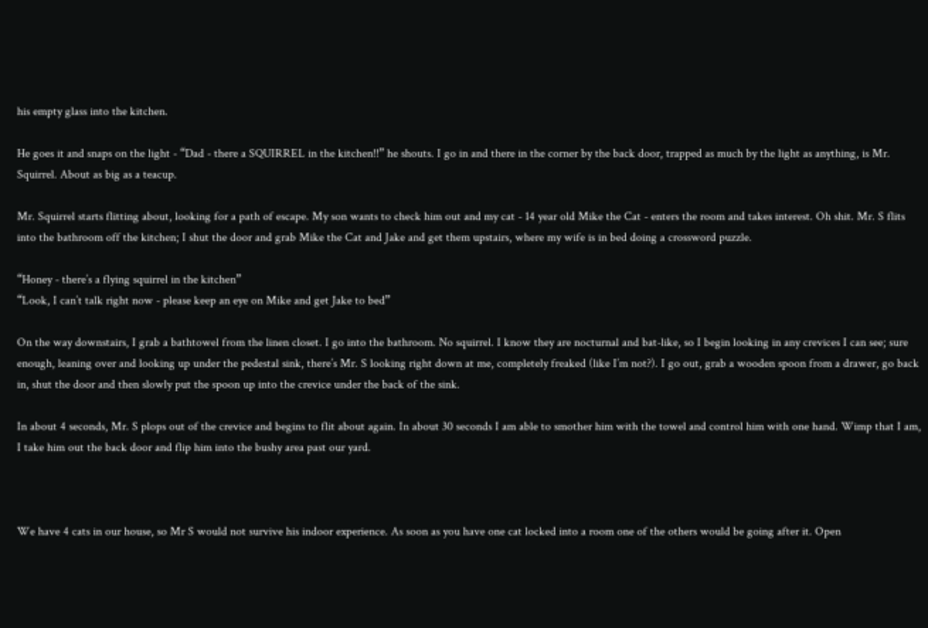his empty glass into the kitchen.

He goes it and snaps on the light - “Dad - there a SQUIRREL in the kitchen!!” he shouts. I go in and there in the corner by the back door, trapped as much by the light as anything, is Mr. Squirrel. About as big as a teacup.

Mr. Squirrel starts flitting about, looking for a path of escape. My son wants to check him out and my cat - 14 year old Mike the Cat - enters the room and takes interest. Oh shit. Mr. S flits into the bathroom off the kitchen; I shut the door and grab Mike the Cat and Jake and get them upstairs, where my wife is in bed doing a crossword puzzle.

“Honey - there’s a flying squirrel in the kitchen”
“Look, I can’t talk right now - please keep an eye on Mike and get Jake to bed”

On the way downstairs, I grab a bathtowel from the linen closet. I go into the bathroom. No squirrel. I know they are nocturnal and bat-like, so I begin looking in any crevices I can see; sure enough, leaning over and looking up under the pedestal sink, there’s Mr. S looking right down at me, completely freaked (like I’m not?). I go out, grab a wooden spoon from a drawer, go back in, shut the door and then slowly put the spoon up into the crevice under the back of the sink.

In about 4 seconds, Mr. S plops out of the crevice and begins to flit about again. In about 30 seconds I am able to smother him with the towel and control him with one hand. Wimp that I am, I take him out the back door and flip him into the bushy area past our yard.



We have 4 cats in our house, so Mr S would not survive his indoor experience. As soon as you have one cat locked into a room one of the others would be going after it. Open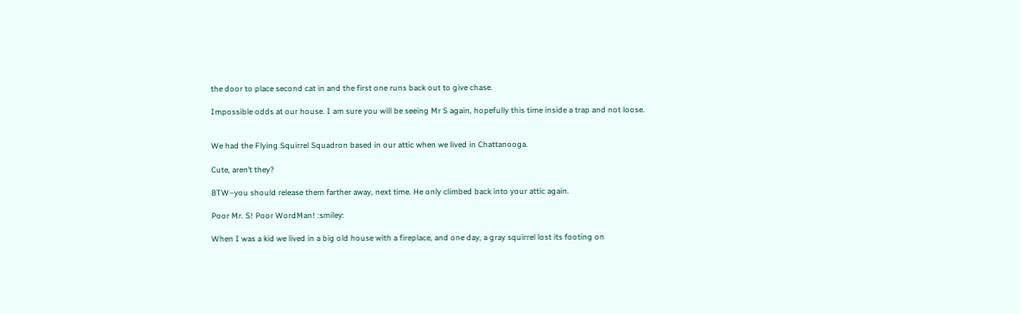the door to place second cat in and the first one runs back out to give chase.

Impossible odds at our house. I am sure you will be seeing Mr S again, hopefully this time inside a trap and not loose.


We had the Flying Squirrel Squadron based in our attic when we lived in Chattanooga.

Cute, aren’t they?

BTW–you should release them farther away, next time. He only climbed back into your attic again.

Poor Mr. S! Poor WordMan! :smiley:

When I was a kid we lived in a big old house with a fireplace, and one day, a gray squirrel lost its footing on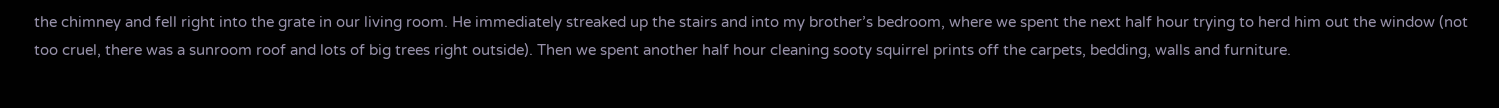the chimney and fell right into the grate in our living room. He immediately streaked up the stairs and into my brother’s bedroom, where we spent the next half hour trying to herd him out the window (not too cruel, there was a sunroom roof and lots of big trees right outside). Then we spent another half hour cleaning sooty squirrel prints off the carpets, bedding, walls and furniture.